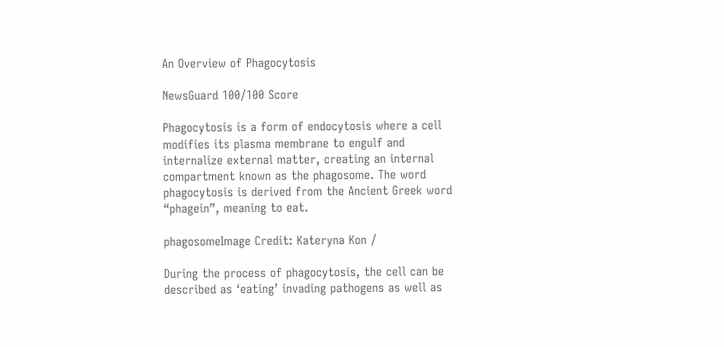An Overview of Phagocytosis

NewsGuard 100/100 Score

Phagocytosis is a form of endocytosis where a cell modifies its plasma membrane to engulf and internalize external matter, creating an internal compartment known as the phagosome. The word phagocytosis is derived from the Ancient Greek word “phagein”, meaning to eat.

phagosomeImage Credit: Kateryna Kon /

During the process of phagocytosis, the cell can be described as ‘eating’ invading pathogens as well as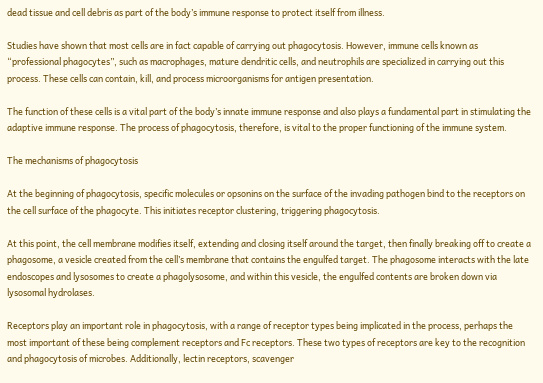dead tissue and cell debris as part of the body’s immune response to protect itself from illness.

Studies have shown that most cells are in fact capable of carrying out phagocytosis. However, immune cells known as “professional phagocytes”, such as macrophages, mature dendritic cells, and neutrophils are specialized in carrying out this process. These cells can contain, kill, and process microorganisms for antigen presentation.

The function of these cells is a vital part of the body’s innate immune response and also plays a fundamental part in stimulating the adaptive immune response. The process of phagocytosis, therefore, is vital to the proper functioning of the immune system.

The mechanisms of phagocytosis

At the beginning of phagocytosis, specific molecules or opsonins on the surface of the invading pathogen bind to the receptors on the cell surface of the phagocyte. This initiates receptor clustering, triggering phagocytosis.

At this point, the cell membrane modifies itself, extending and closing itself around the target, then finally breaking off to create a phagosome, a vesicle created from the cell’s membrane that contains the engulfed target. The phagosome interacts with the late endoscopes and lysosomes to create a phagolysosome, and within this vesicle, the engulfed contents are broken down via lysosomal hydrolases.

Receptors play an important role in phagocytosis, with a range of receptor types being implicated in the process, perhaps the most important of these being complement receptors and Fc receptors. These two types of receptors are key to the recognition and phagocytosis of microbes. Additionally, lectin receptors, scavenger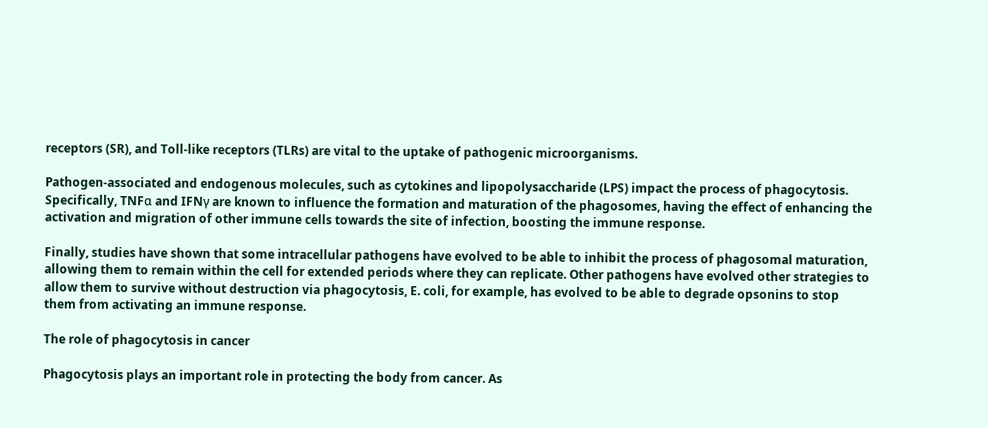receptors (SR), and Toll-like receptors (TLRs) are vital to the uptake of pathogenic microorganisms.

Pathogen-associated and endogenous molecules, such as cytokines and lipopolysaccharide (LPS) impact the process of phagocytosis. Specifically, TNFα and IFNγ are known to influence the formation and maturation of the phagosomes, having the effect of enhancing the activation and migration of other immune cells towards the site of infection, boosting the immune response.

Finally, studies have shown that some intracellular pathogens have evolved to be able to inhibit the process of phagosomal maturation, allowing them to remain within the cell for extended periods where they can replicate. Other pathogens have evolved other strategies to allow them to survive without destruction via phagocytosis, E. coli, for example, has evolved to be able to degrade opsonins to stop them from activating an immune response.

The role of phagocytosis in cancer

Phagocytosis plays an important role in protecting the body from cancer. As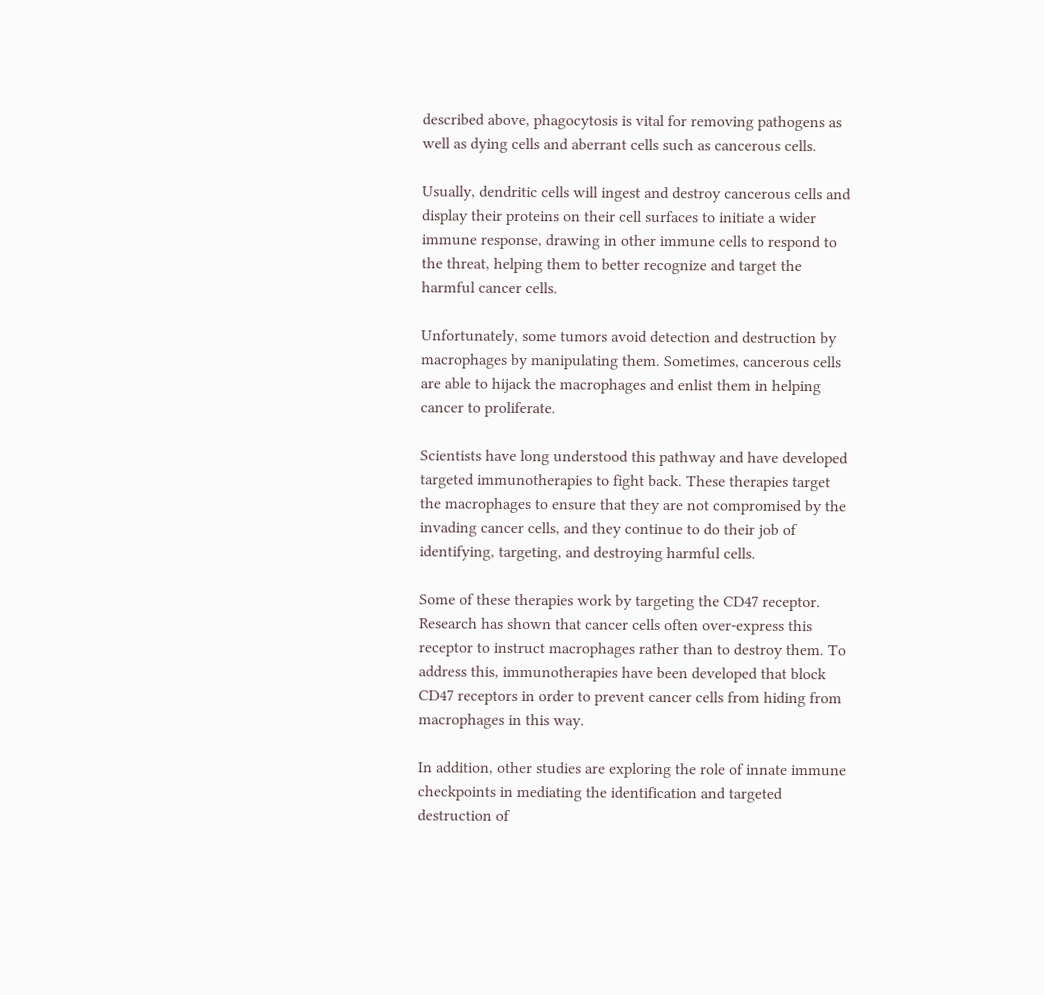described above, phagocytosis is vital for removing pathogens as well as dying cells and aberrant cells such as cancerous cells.

Usually, dendritic cells will ingest and destroy cancerous cells and display their proteins on their cell surfaces to initiate a wider immune response, drawing in other immune cells to respond to the threat, helping them to better recognize and target the harmful cancer cells.

Unfortunately, some tumors avoid detection and destruction by macrophages by manipulating them. Sometimes, cancerous cells are able to hijack the macrophages and enlist them in helping cancer to proliferate.

Scientists have long understood this pathway and have developed targeted immunotherapies to fight back. These therapies target the macrophages to ensure that they are not compromised by the invading cancer cells, and they continue to do their job of identifying, targeting, and destroying harmful cells.

Some of these therapies work by targeting the CD47 receptor. Research has shown that cancer cells often over-express this receptor to instruct macrophages rather than to destroy them. To address this, immunotherapies have been developed that block CD47 receptors in order to prevent cancer cells from hiding from macrophages in this way.

In addition, other studies are exploring the role of innate immune checkpoints in mediating the identification and targeted destruction of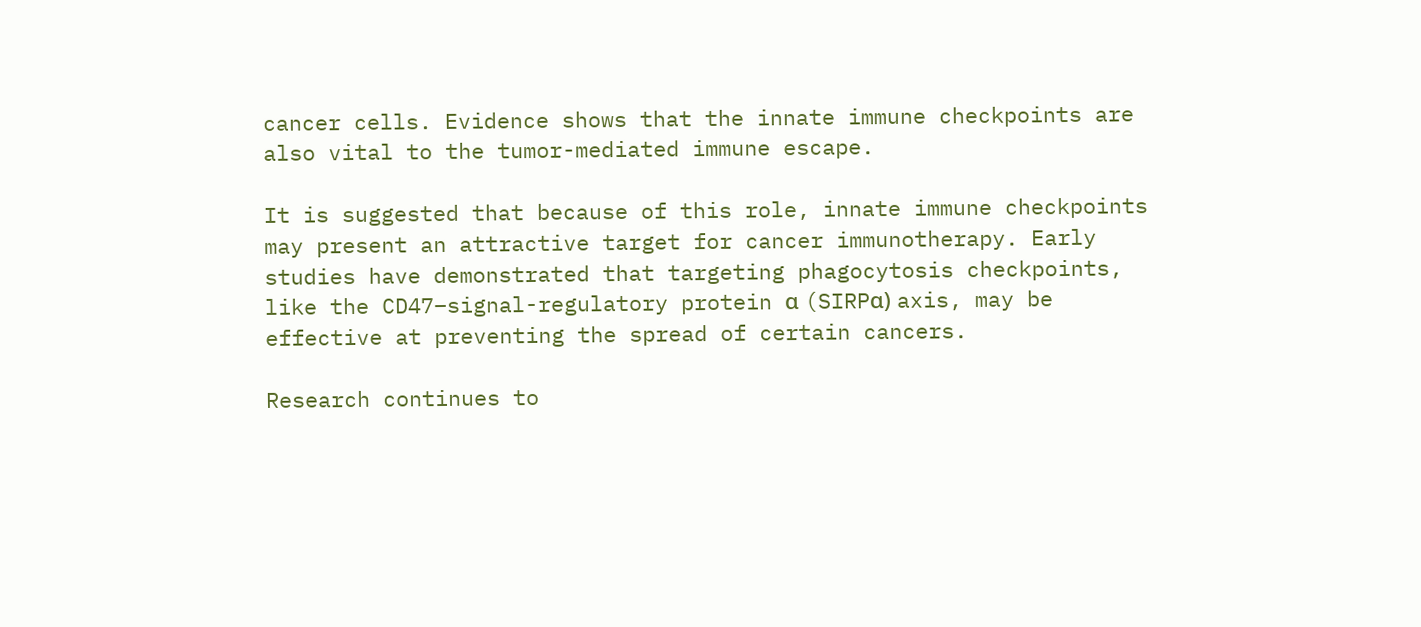cancer cells. Evidence shows that the innate immune checkpoints are also vital to the tumor-mediated immune escape.

It is suggested that because of this role, innate immune checkpoints may present an attractive target for cancer immunotherapy. Early studies have demonstrated that targeting phagocytosis checkpoints, like the CD47–signal-regulatory protein α (SIRPα) axis, may be effective at preventing the spread of certain cancers.

Research continues to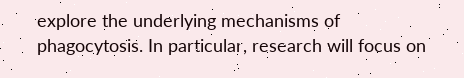explore the underlying mechanisms of phagocytosis. In particular, research will focus on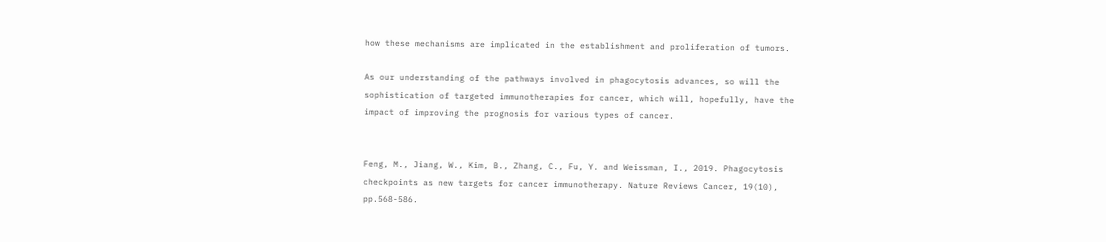how these mechanisms are implicated in the establishment and proliferation of tumors.

As our understanding of the pathways involved in phagocytosis advances, so will the sophistication of targeted immunotherapies for cancer, which will, hopefully, have the impact of improving the prognosis for various types of cancer.


Feng, M., Jiang, W., Kim, B., Zhang, C., Fu, Y. and Weissman, I., 2019. Phagocytosis checkpoints as new targets for cancer immunotherapy. Nature Reviews Cancer, 19(10), pp.568-586.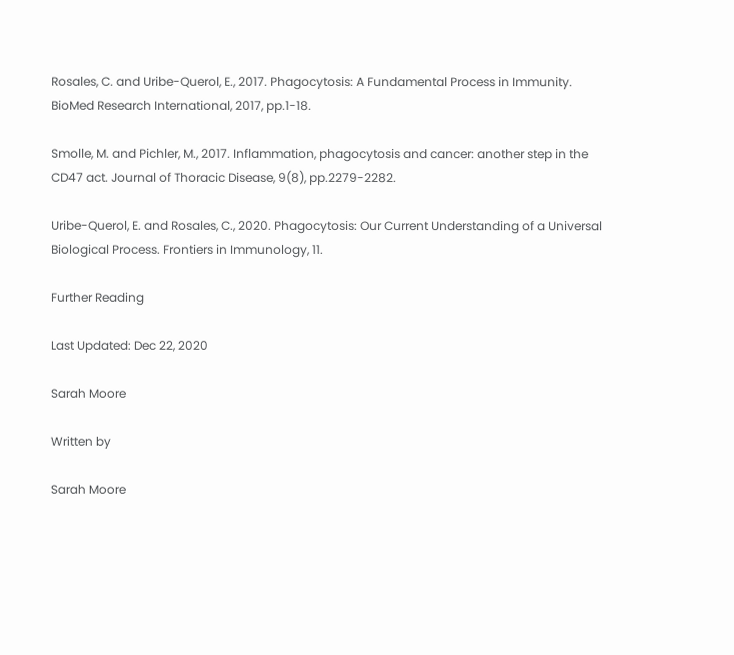Rosales, C. and Uribe-Querol, E., 2017. Phagocytosis: A Fundamental Process in Immunity. BioMed Research International, 2017, pp.1-18.

Smolle, M. and Pichler, M., 2017. Inflammation, phagocytosis and cancer: another step in the CD47 act. Journal of Thoracic Disease, 9(8), pp.2279-2282.

Uribe-Querol, E. and Rosales, C., 2020. Phagocytosis: Our Current Understanding of a Universal Biological Process. Frontiers in Immunology, 11.

Further Reading

Last Updated: Dec 22, 2020

Sarah Moore

Written by

Sarah Moore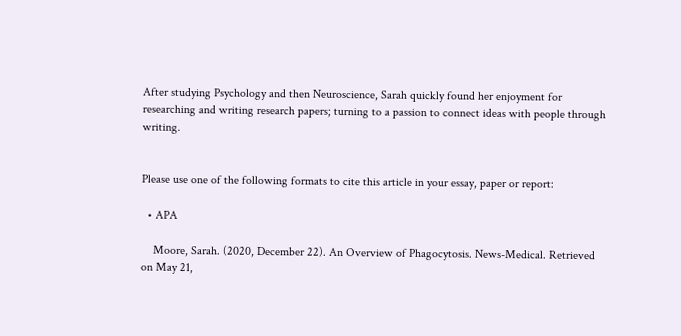After studying Psychology and then Neuroscience, Sarah quickly found her enjoyment for researching and writing research papers; turning to a passion to connect ideas with people through writing.


Please use one of the following formats to cite this article in your essay, paper or report:

  • APA

    Moore, Sarah. (2020, December 22). An Overview of Phagocytosis. News-Medical. Retrieved on May 21,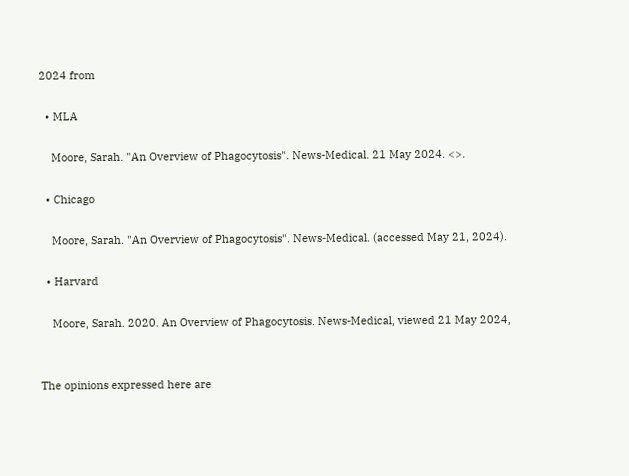2024 from

  • MLA

    Moore, Sarah. "An Overview of Phagocytosis". News-Medical. 21 May 2024. <>.

  • Chicago

    Moore, Sarah. "An Overview of Phagocytosis". News-Medical. (accessed May 21, 2024).

  • Harvard

    Moore, Sarah. 2020. An Overview of Phagocytosis. News-Medical, viewed 21 May 2024,


The opinions expressed here are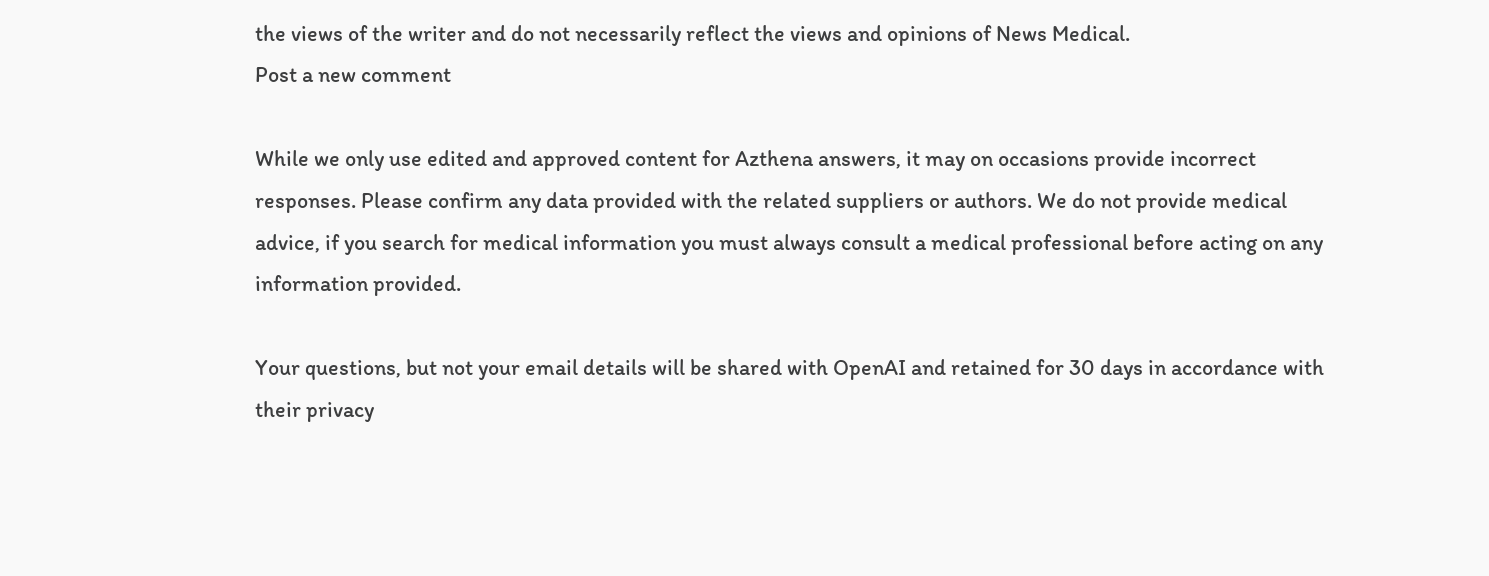the views of the writer and do not necessarily reflect the views and opinions of News Medical.
Post a new comment

While we only use edited and approved content for Azthena answers, it may on occasions provide incorrect responses. Please confirm any data provided with the related suppliers or authors. We do not provide medical advice, if you search for medical information you must always consult a medical professional before acting on any information provided.

Your questions, but not your email details will be shared with OpenAI and retained for 30 days in accordance with their privacy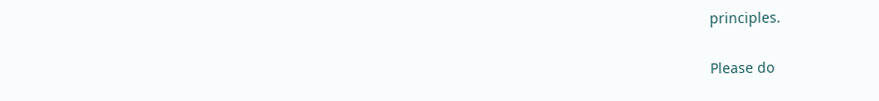principles.

Please do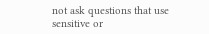not ask questions that use sensitive or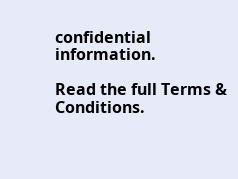confidential information.

Read the full Terms & Conditions.